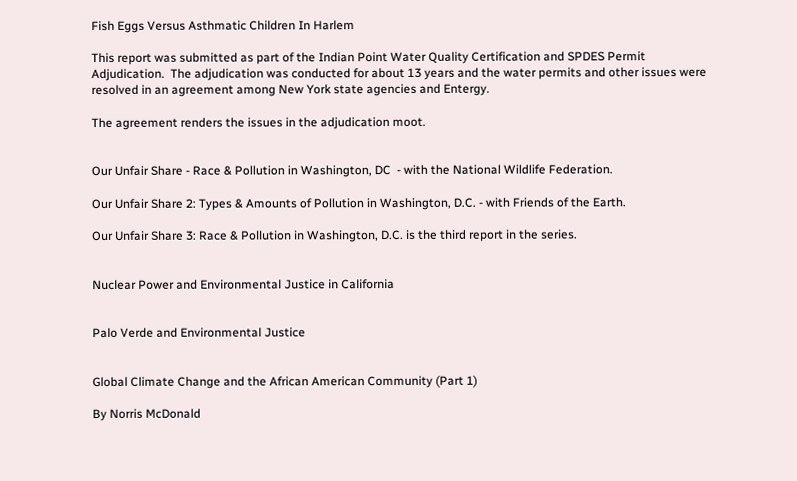Fish Eggs Versus Asthmatic Children In Harlem

This report was submitted as part of the Indian Point Water Quality Certification and SPDES Permit Adjudication.  The adjudication was conducted for about 13 years and the water permits and other issues were resolved in an agreement among New York state agencies and Entergy.

The agreement renders the issues in the adjudication moot.


Our Unfair Share - Race & Pollution in Washington, DC  - with the National Wildlife Federation.

Our Unfair Share 2: Types & Amounts of Pollution in Washington, D.C. - with Friends of the Earth.

Our Unfair Share 3: Race & Pollution in Washington, D.C. is the third report in the series.


Nuclear Power and Environmental Justice in California


Palo Verde and Environmental Justice


Global Climate Change and the African American Community (Part 1)

By Norris McDonald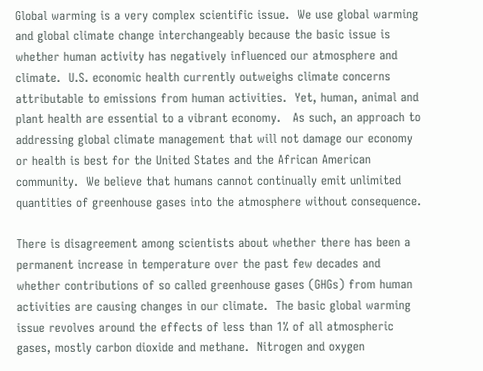Global warming is a very complex scientific issue.  We use global warming and global climate change interchangeably because the basic issue is whether human activity has negatively influenced our atmosphere and climate.  U.S. economic health currently outweighs climate concerns attributable to emissions from human activities.  Yet, human, animal and plant health are essential to a vibrant economy.   As such, an approach to addressing global climate management that will not damage our economy or health is best for the United States and the African American community.  We believe that humans cannot continually emit unlimited quantities of greenhouse gases into the atmosphere without consequence.

There is disagreement among scientists about whether there has been a permanent increase in temperature over the past few decades and whether contributions of so called greenhouse gases (GHGs) from human activities are causing changes in our climate.  The basic global warming issue revolves around the effects of less than 1% of all atmospheric gases, mostly carbon dioxide and methane.  Nitrogen and oxygen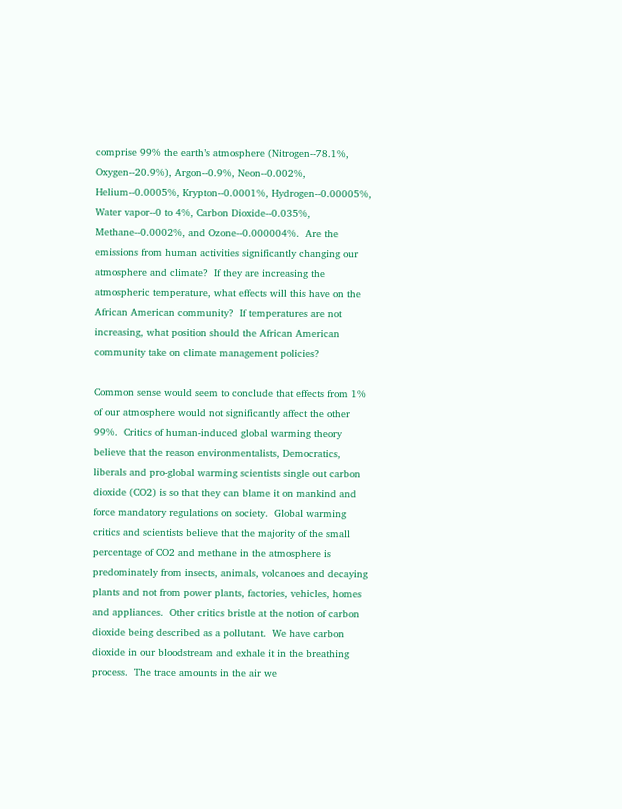comprise 99% the earth’s atmosphere (Nitrogen--78.1%, Oxygen--20.9%), Argon--0.9%, Neon--0.002%, Helium--0.0005%, Krypton--0.0001%, Hydrogen--0.00005%, Water vapor--0 to 4%, Carbon Dioxide--0.035%, Methane--0.0002%, and Ozone--0.000004%.  Are the emissions from human activities significantly changing our atmosphere and climate?  If they are increasing the atmospheric temperature, what effects will this have on the African American community?  If temperatures are not increasing, what position should the African American community take on climate management policies?

Common sense would seem to conclude that effects from 1% of our atmosphere would not significantly affect the other 99%.  Critics of human-induced global warming theory believe that the reason environmentalists, Democratics, liberals and pro-global warming scientists single out carbon dioxide (CO2) is so that they can blame it on mankind and force mandatory regulations on society.  Global warming critics and scientists believe that the majority of the small percentage of CO2 and methane in the atmosphere is predominately from insects, animals, volcanoes and decaying plants and not from power plants, factories, vehicles, homes and appliances.  Other critics bristle at the notion of carbon dioxide being described as a pollutant.  We have carbon dioxide in our bloodstream and exhale it in the breathing process.  The trace amounts in the air we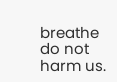breathe do not harm us.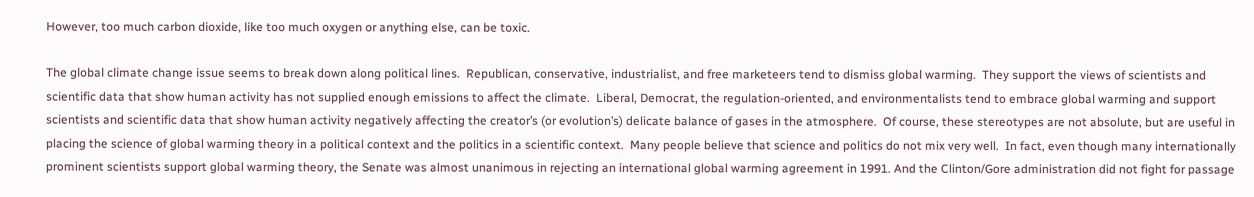However, too much carbon dioxide, like too much oxygen or anything else, can be toxic.

The global climate change issue seems to break down along political lines.  Republican, conservative, industrialist, and free marketeers tend to dismiss global warming.  They support the views of scientists and scientific data that show human activity has not supplied enough emissions to affect the climate.  Liberal, Democrat, the regulation-oriented, and environmentalists tend to embrace global warming and support scientists and scientific data that show human activity negatively affecting the creator’s (or evolution’s) delicate balance of gases in the atmosphere.  Of course, these stereotypes are not absolute, but are useful in placing the science of global warming theory in a political context and the politics in a scientific context.  Many people believe that science and politics do not mix very well.  In fact, even though many internationally prominent scientists support global warming theory, the Senate was almost unanimous in rejecting an international global warming agreement in 1991. And the Clinton/Gore administration did not fight for passage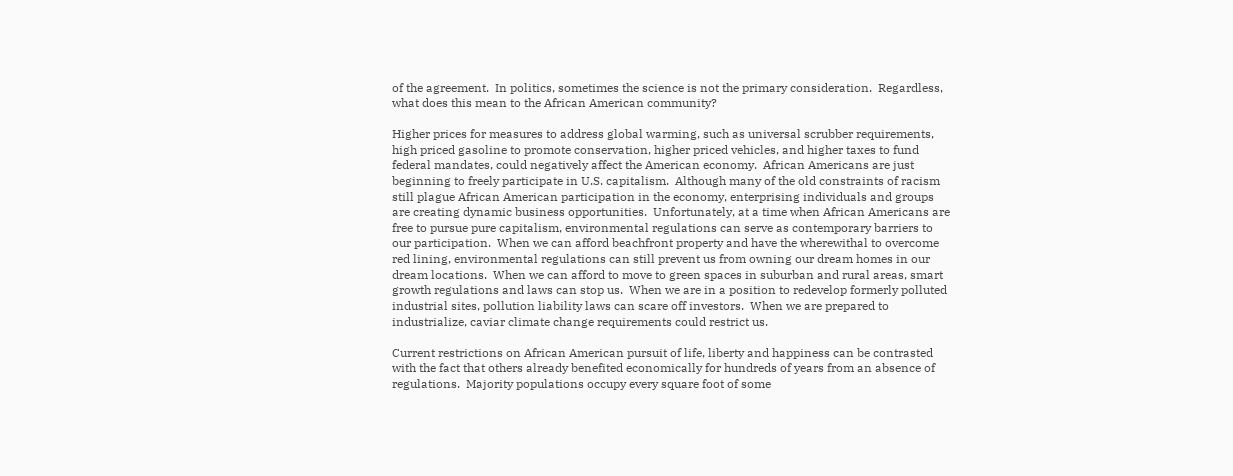of the agreement.  In politics, sometimes the science is not the primary consideration.  Regardless, what does this mean to the African American community?

Higher prices for measures to address global warming, such as universal scrubber requirements, high priced gasoline to promote conservation, higher priced vehicles, and higher taxes to fund federal mandates, could negatively affect the American economy.  African Americans are just beginning to freely participate in U.S. capitalism.  Although many of the old constraints of racism still plague African American participation in the economy, enterprising individuals and groups are creating dynamic business opportunities.  Unfortunately, at a time when African Americans are free to pursue pure capitalism, environmental regulations can serve as contemporary barriers to our participation.  When we can afford beachfront property and have the wherewithal to overcome red lining, environmental regulations can still prevent us from owning our dream homes in our dream locations.  When we can afford to move to green spaces in suburban and rural areas, smart growth regulations and laws can stop us.  When we are in a position to redevelop formerly polluted industrial sites, pollution liability laws can scare off investors.  When we are prepared to industrialize, caviar climate change requirements could restrict us.

Current restrictions on African American pursuit of life, liberty and happiness can be contrasted with the fact that others already benefited economically for hundreds of years from an absence of regulations.  Majority populations occupy every square foot of some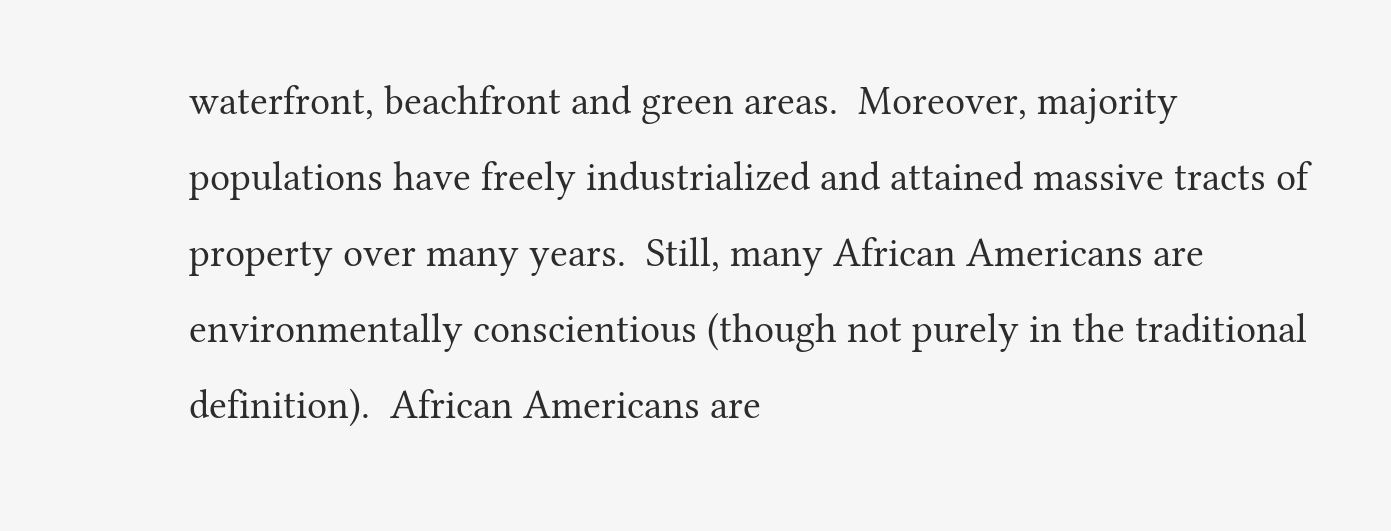waterfront, beachfront and green areas.  Moreover, majority populations have freely industrialized and attained massive tracts of property over many years.  Still, many African Americans are environmentally conscientious (though not purely in the traditional definition).  African Americans are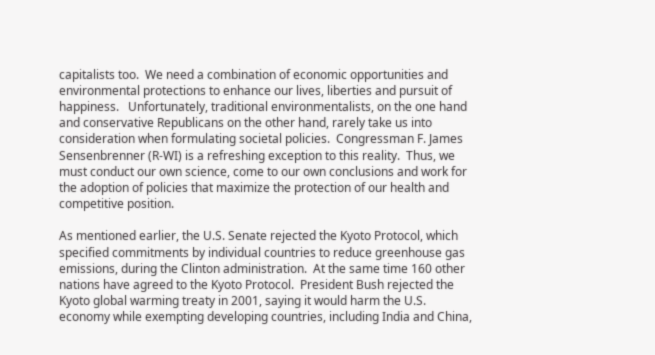capitalists too.  We need a combination of economic opportunities and environmental protections to enhance our lives, liberties and pursuit of happiness.   Unfortunately, traditional environmentalists, on the one hand and conservative Republicans on the other hand, rarely take us into consideration when formulating societal policies.  Congressman F. James Sensenbrenner (R-WI) is a refreshing exception to this reality.  Thus, we must conduct our own science, come to our own conclusions and work for the adoption of policies that maximize the protection of our health and competitive position.

As mentioned earlier, the U.S. Senate rejected the Kyoto Protocol, which specified commitments by individual countries to reduce greenhouse gas emissions, during the Clinton administration.  At the same time 160 other nations have agreed to the Kyoto Protocol.  President Bush rejected the Kyoto global warming treaty in 2001, saying it would harm the U.S. economy while exempting developing countries, including India and China,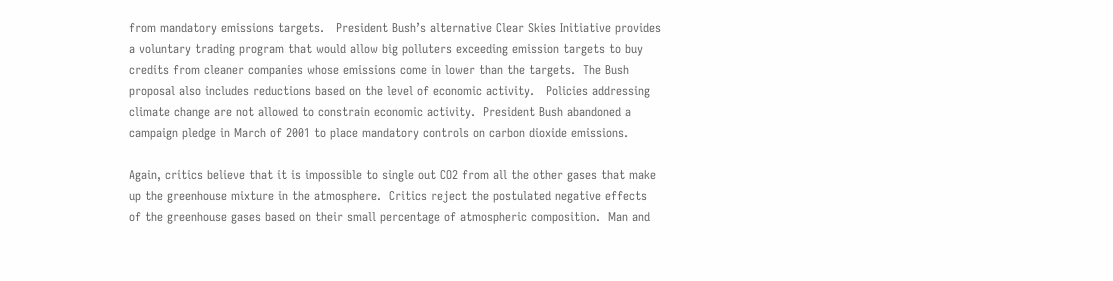from mandatory emissions targets.   President Bush’s alternative Clear Skies Initiative provides a voluntary trading program that would allow big polluters exceeding emission targets to buy credits from cleaner companies whose emissions come in lower than the targets.  The Bush proposal also includes reductions based on the level of economic activity.   Policies addressing climate change are not allowed to constrain economic activity.  President Bush abandoned a campaign pledge in March of 2001 to place mandatory controls on carbon dioxide emissions.

Again, critics believe that it is impossible to single out CO2 from all the other gases that make up the greenhouse mixture in the atmosphere.  Critics reject the postulated negative effects of the greenhouse gases based on their small percentage of atmospheric composition.  Man and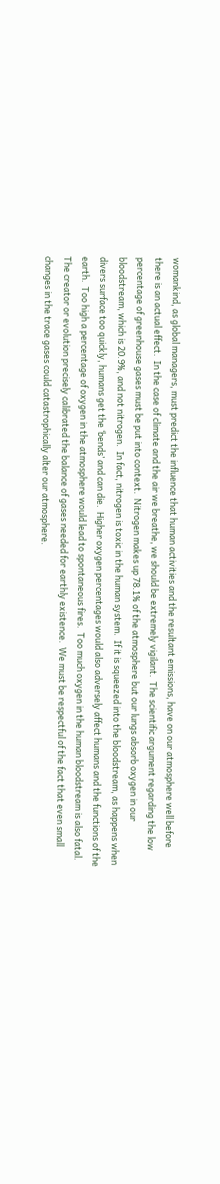womankind, as global managers, must predict the influence that human activities and the resultant emissions, have on our atmosphere well before there is an actual effect.  In the case of climate and the air we breathe, we should be extremely vigilant.  The scientific argument regarding the low percentage of greenhouse gases must be put into context.  Nitrogen makes up 78.1% of the atmosphere but our lungs absorb oxygen in our bloodstream, which is 20.9%, and not nitrogen.  In fact, nitrogen is toxic in the human system.  If it is squeezed into the bloodstream, as happens when divers surface too quickly, humans get the ‘bends’ and can die.  Higher oxygen percentages would also adversely affect humans and the functions of the earth.  Too high a percentage of oxygen in the atmosphere would lead to spontaneous fires.  Too much oxygen in the human bloodstream is also fatal.  The creator or evolution precisely calibrated the balance of gases needed for earthly existence.  We must be respectful of the fact that even small changes in the trace gases could catastrophically alter our atmosphere.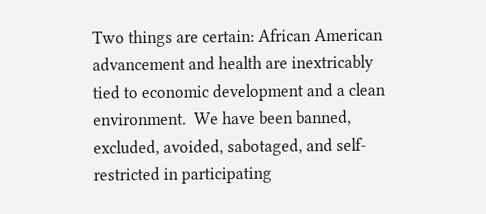Two things are certain: African American advancement and health are inextricably tied to economic development and a clean environment.  We have been banned, excluded, avoided, sabotaged, and self-restricted in participating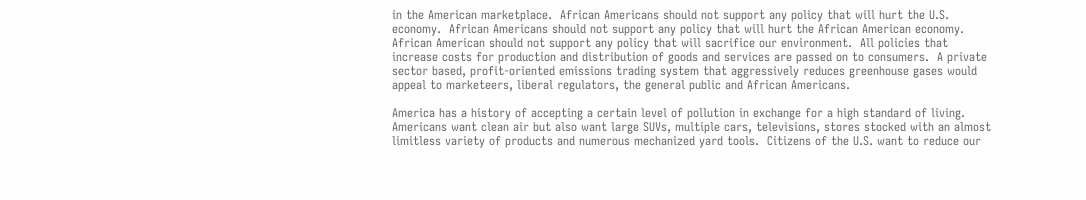in the American marketplace.  African Americans should not support any policy that will hurt the U.S. economy.  African Americans should not support any policy that will hurt the African American economy.  African American should not support any policy that will sacrifice our environment.  All policies that increase costs for production and distribution of goods and services are passed on to consumers.  A private sector based, profit-oriented emissions trading system that aggressively reduces greenhouse gases would appeal to marketeers, liberal regulators, the general public and African Americans.

America has a history of accepting a certain level of pollution in exchange for a high standard of living.  Americans want clean air but also want large SUVs, multiple cars, televisions, stores stocked with an almost limitless variety of products and numerous mechanized yard tools.  Citizens of the U.S. want to reduce our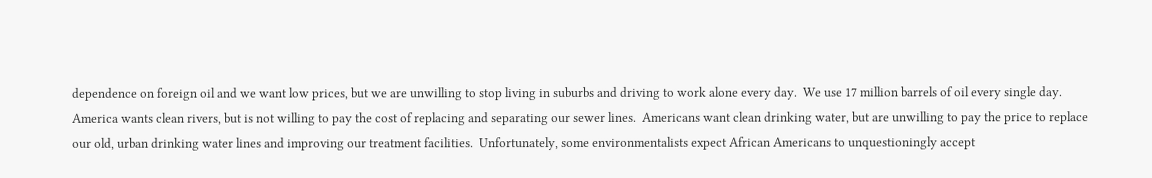dependence on foreign oil and we want low prices, but we are unwilling to stop living in suburbs and driving to work alone every day.  We use 17 million barrels of oil every single day.  America wants clean rivers, but is not willing to pay the cost of replacing and separating our sewer lines.  Americans want clean drinking water, but are unwilling to pay the price to replace our old, urban drinking water lines and improving our treatment facilities.  Unfortunately, some environmentalists expect African Americans to unquestioningly accept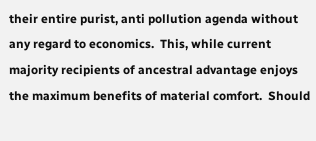their entire purist, anti pollution agenda without any regard to economics.  This, while current majority recipients of ancestral advantage enjoys the maximum benefits of material comfort.  Should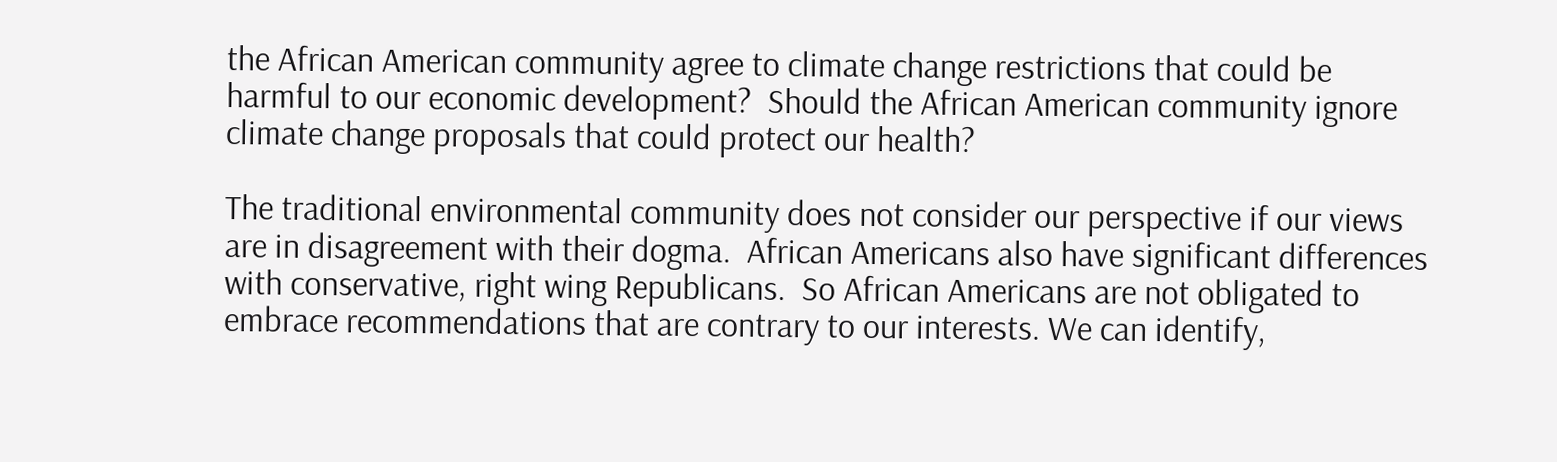the African American community agree to climate change restrictions that could be harmful to our economic development?  Should the African American community ignore climate change proposals that could protect our health?

The traditional environmental community does not consider our perspective if our views are in disagreement with their dogma.  African Americans also have significant differences with conservative, right wing Republicans.  So African Americans are not obligated to embrace recommendations that are contrary to our interests. We can identify,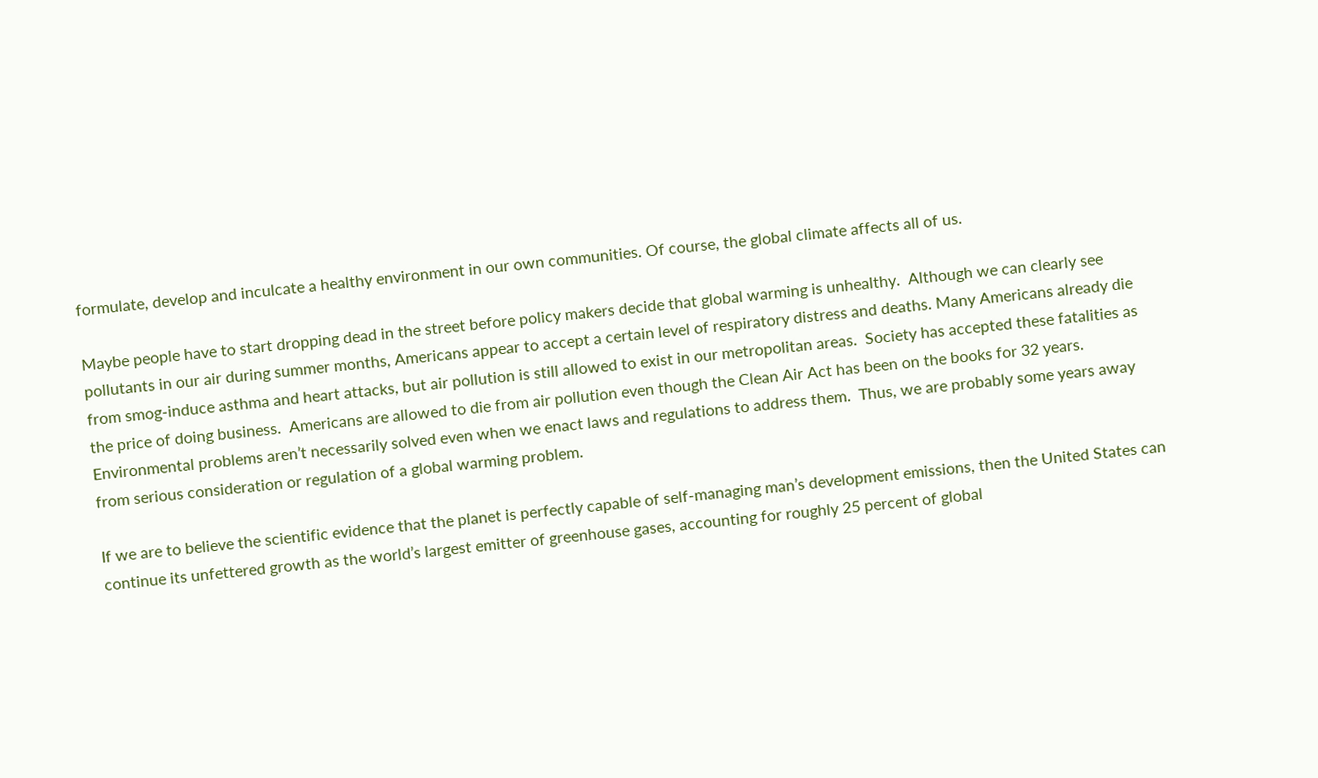formulate, develop and inculcate a healthy environment in our own communities. Of course, the global climate affects all of us.

Maybe people have to start dropping dead in the street before policy makers decide that global warming is unhealthy.  Although we can clearly see pollutants in our air during summer months, Americans appear to accept a certain level of respiratory distress and deaths. Many Americans already die from smog-induce asthma and heart attacks, but air pollution is still allowed to exist in our metropolitan areas.  Society has accepted these fatalities as the price of doing business.  Americans are allowed to die from air pollution even though the Clean Air Act has been on the books for 32 years.  Environmental problems aren’t necessarily solved even when we enact laws and regulations to address them.  Thus, we are probably some years away from serious consideration or regulation of a global warming problem.

If we are to believe the scientific evidence that the planet is perfectly capable of self-managing man’s development emissions, then the United States can continue its unfettered growth as the world’s largest emitter of greenhouse gases, accounting for roughly 25 percent of global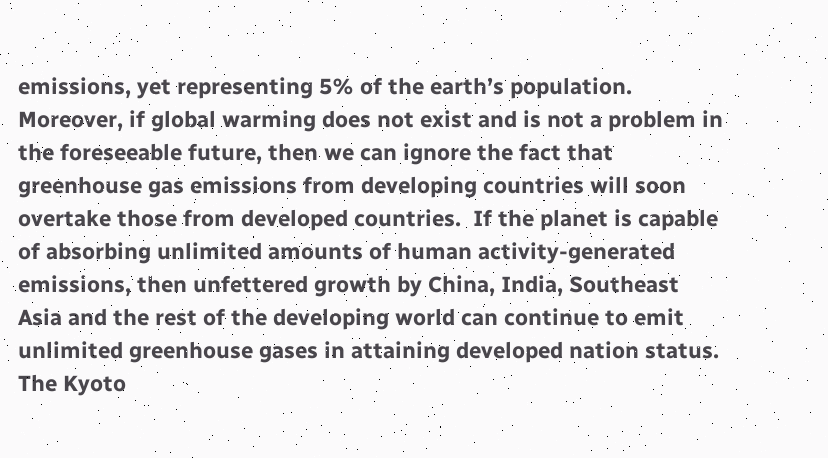emissions, yet representing 5% of the earth’s population. Moreover, if global warming does not exist and is not a problem in the foreseeable future, then we can ignore the fact that greenhouse gas emissions from developing countries will soon overtake those from developed countries.  If the planet is capable of absorbing unlimited amounts of human activity-generated emissions, then unfettered growth by China, India, Southeast Asia and the rest of the developing world can continue to emit unlimited greenhouse gases in attaining developed nation status.   The Kyoto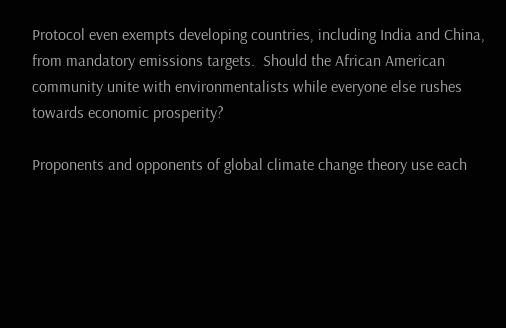Protocol even exempts developing countries, including India and China, from mandatory emissions targets.  Should the African American community unite with environmentalists while everyone else rushes towards economic prosperity?

Proponents and opponents of global climate change theory use each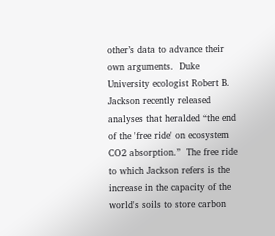other’s data to advance their own arguments.  Duke University ecologist Robert B. Jackson recently released analyses that heralded “the end of the 'free ride' on ecosystem CO2 absorption.”  The free ride to which Jackson refers is the increase in the capacity of the world's soils to store carbon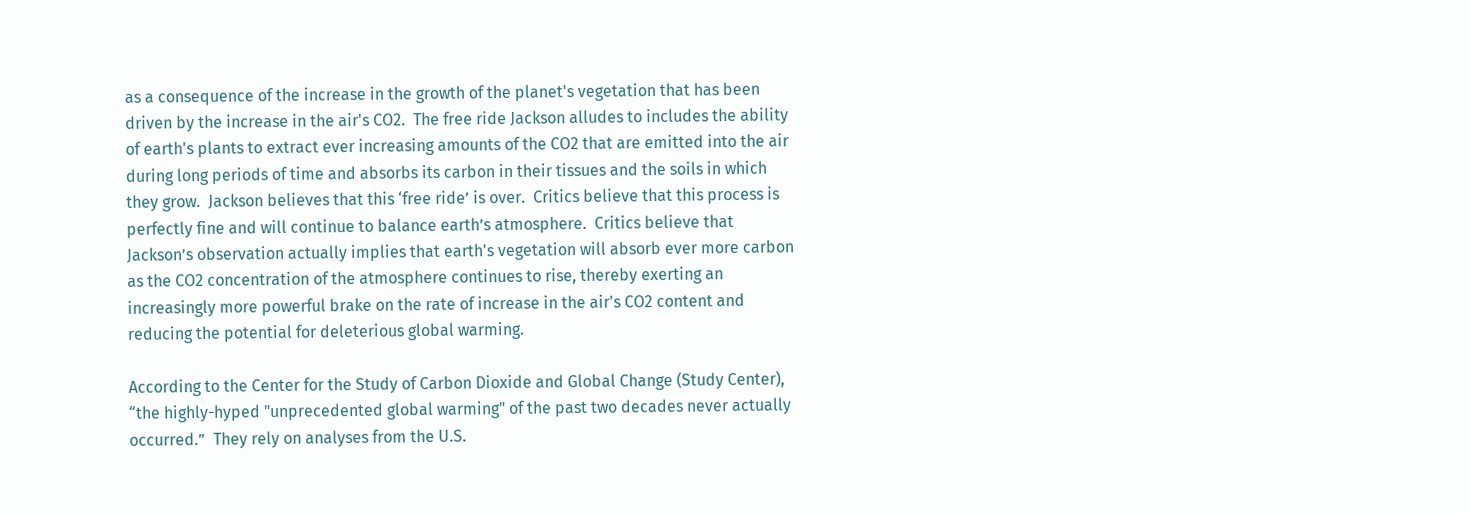as a consequence of the increase in the growth of the planet's vegetation that has been driven by the increase in the air's CO2.  The free ride Jackson alludes to includes the ability of earth's plants to extract ever increasing amounts of the CO2 that are emitted into the air during long periods of time and absorbs its carbon in their tissues and the soils in which they grow.  Jackson believes that this ‘free ride’ is over.  Critics believe that this process is perfectly fine and will continue to balance earth’s atmosphere.  Critics believe that Jackson’s observation actually implies that earth's vegetation will absorb ever more carbon as the CO2 concentration of the atmosphere continues to rise, thereby exerting an increasingly more powerful brake on the rate of increase in the air's CO2 content and reducing the potential for deleterious global warming.

According to the Center for the Study of Carbon Dioxide and Global Change (Study Center), “the highly-hyped "unprecedented global warming" of the past two decades never actually occurred.”  They rely on analyses from the U.S.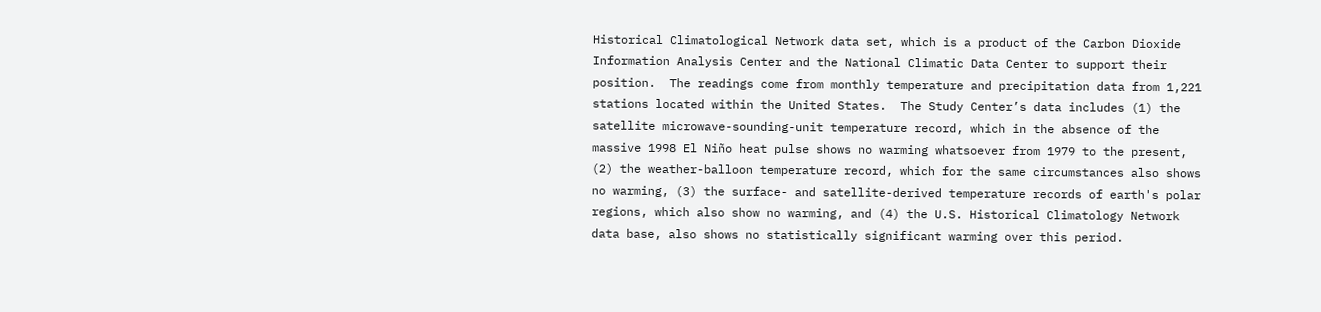Historical Climatological Network data set, which is a product of the Carbon Dioxide Information Analysis Center and the National Climatic Data Center to support their position.  The readings come from monthly temperature and precipitation data from 1,221 stations located within the United States.  The Study Center’s data includes (1) the satellite microwave-sounding-unit temperature record, which in the absence of the massive 1998 El Niño heat pulse shows no warming whatsoever from 1979 to the present, (2) the weather-balloon temperature record, which for the same circumstances also shows no warming, (3) the surface- and satellite-derived temperature records of earth's polar regions, which also show no warming, and (4) the U.S. Historical Climatology Network data base, also shows no statistically significant warming over this period.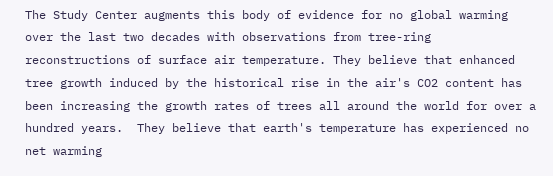The Study Center augments this body of evidence for no global warming over the last two decades with observations from tree-ring reconstructions of surface air temperature. They believe that enhanced tree growth induced by the historical rise in the air's CO2 content has been increasing the growth rates of trees all around the world for over a hundred years.  They believe that earth's temperature has experienced no net warming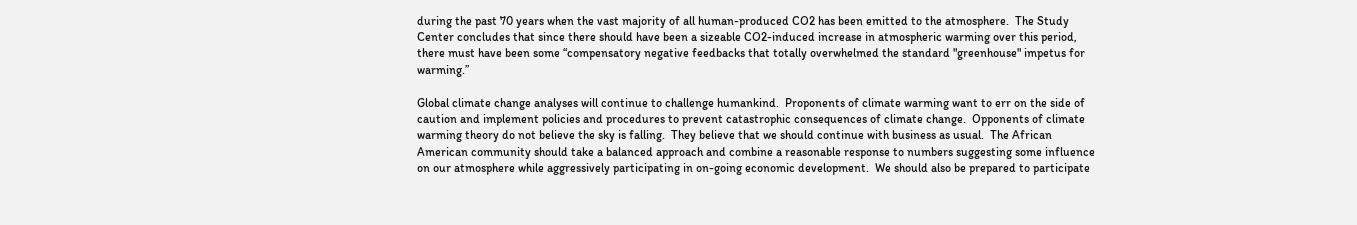during the past 70 years when the vast majority of all human-produced CO2 has been emitted to the atmosphere.  The Study Center concludes that since there should have been a sizeable CO2-induced increase in atmospheric warming over this period, there must have been some “compensatory negative feedbacks that totally overwhelmed the standard "greenhouse" impetus for warming.”

Global climate change analyses will continue to challenge humankind.  Proponents of climate warming want to err on the side of caution and implement policies and procedures to prevent catastrophic consequences of climate change.  Opponents of climate warming theory do not believe the sky is falling.  They believe that we should continue with business as usual.  The African American community should take a balanced approach and combine a reasonable response to numbers suggesting some influence on our atmosphere while aggressively participating in on-going economic development.  We should also be prepared to participate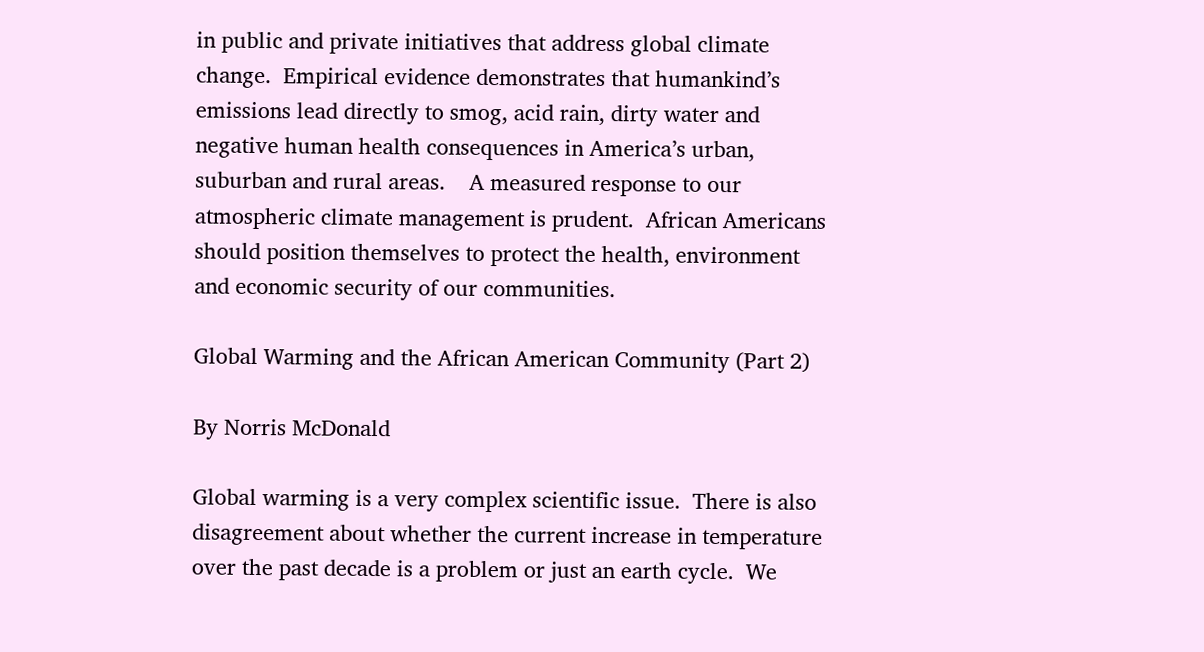in public and private initiatives that address global climate change.  Empirical evidence demonstrates that humankind’s emissions lead directly to smog, acid rain, dirty water and negative human health consequences in America’s urban, suburban and rural areas.    A measured response to our atmospheric climate management is prudent.  African Americans should position themselves to protect the health, environment and economic security of our communities.

Global Warming and the African American Community (Part 2)

By Norris McDonald

Global warming is a very complex scientific issue.  There is also disagreement about whether the current increase in temperature over the past decade is a problem or just an earth cycle.  We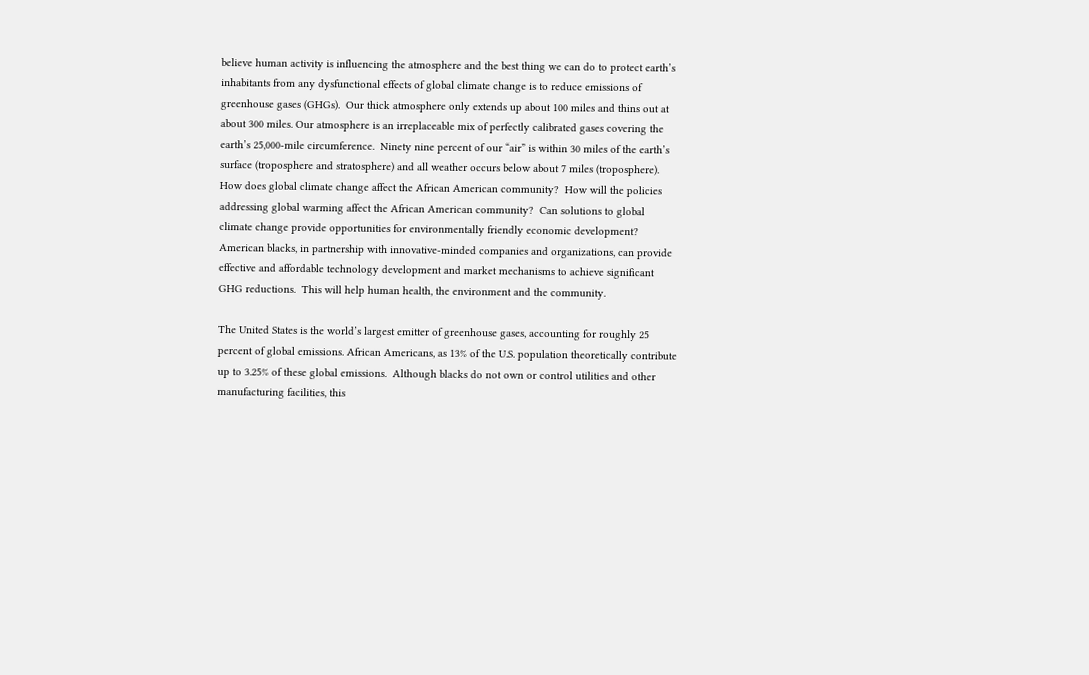believe human activity is influencing the atmosphere and the best thing we can do to protect earth’s inhabitants from any dysfunctional effects of global climate change is to reduce emissions of greenhouse gases (GHGs).  Our thick atmosphere only extends up about 100 miles and thins out at about 300 miles. Our atmosphere is an irreplaceable mix of perfectly calibrated gases covering the earth’s 25,000-mile circumference.  Ninety nine percent of our “air” is within 30 miles of the earth’s surface (troposphere and stratosphere) and all weather occurs below about 7 miles (troposphere). How does global climate change affect the African American community?  How will the policies addressing global warming affect the African American community?  Can solutions to global climate change provide opportunities for environmentally friendly economic development?  American blacks, in partnership with innovative-minded companies and organizations, can provide effective and affordable technology development and market mechanisms to achieve significant GHG reductions.  This will help human health, the environment and the community.

The United States is the world’s largest emitter of greenhouse gases, accounting for roughly 25 percent of global emissions. African Americans, as 13% of the U.S. population theoretically contribute up to 3.25% of these global emissions.  Although blacks do not own or control utilities and other manufacturing facilities, this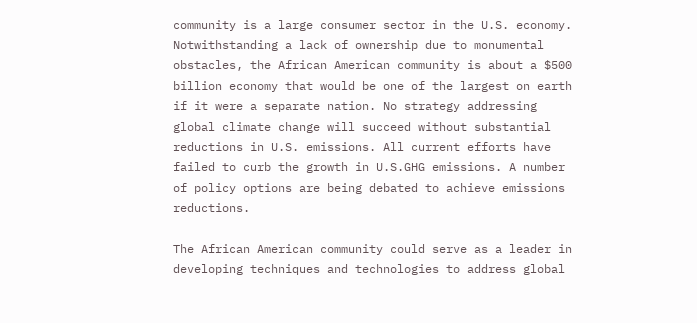community is a large consumer sector in the U.S. economy.  Notwithstanding a lack of ownership due to monumental obstacles, the African American community is about a $500 billion economy that would be one of the largest on earth if it were a separate nation. No strategy addressing global climate change will succeed without substantial reductions in U.S. emissions. All current efforts have failed to curb the growth in U.S.GHG emissions. A number of policy options are being debated to achieve emissions reductions.

The African American community could serve as a leader in developing techniques and technologies to address global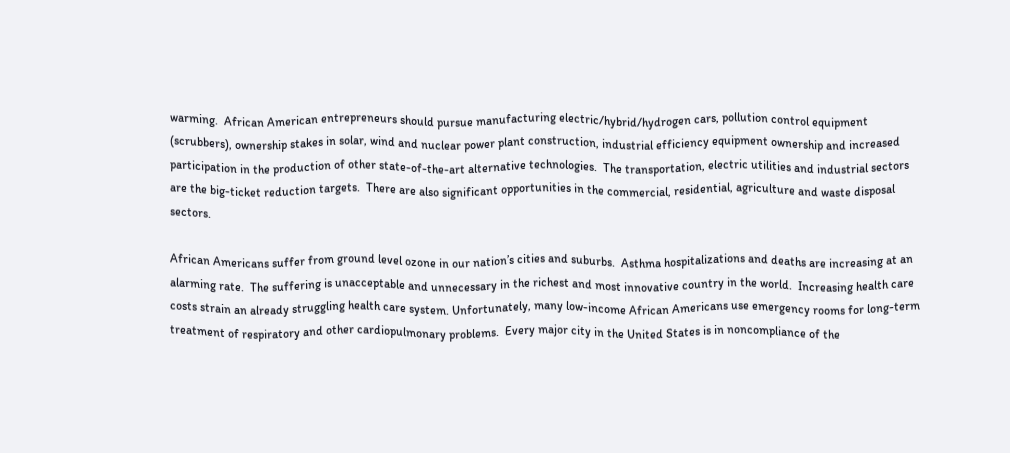warming.  African American entrepreneurs should pursue manufacturing electric/hybrid/hydrogen cars, pollution control equipment (scrubbers), ownership stakes in solar, wind and nuclear power plant construction, industrial efficiency equipment ownership and increased participation in the production of other state-of-the-art alternative technologies.  The transportation, electric utilities and industrial sectors are the big-ticket reduction targets.  There are also significant opportunities in the commercial, residential, agriculture and waste disposal sectors.

African Americans suffer from ground level ozone in our nation’s cities and suburbs.  Asthma hospitalizations and deaths are increasing at an alarming rate.  The suffering is unacceptable and unnecessary in the richest and most innovative country in the world.  Increasing health care costs strain an already struggling health care system. Unfortunately, many low-income African Americans use emergency rooms for long-term treatment of respiratory and other cardiopulmonary problems.  Every major city in the United States is in noncompliance of the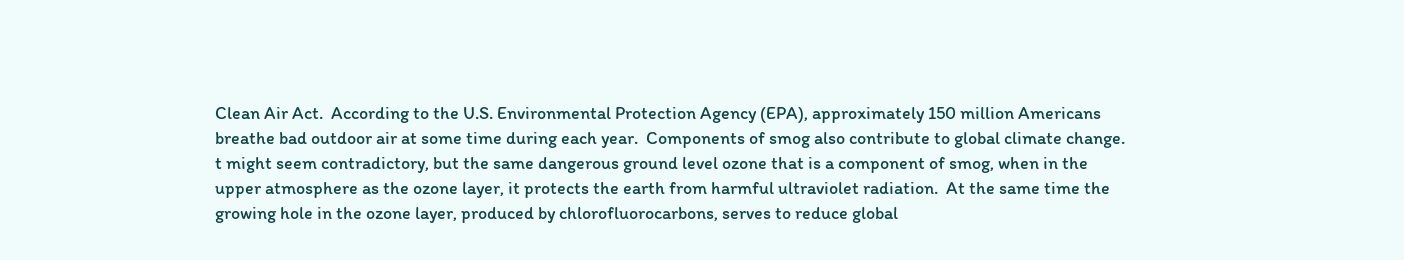Clean Air Act.  According to the U.S. Environmental Protection Agency (EPA), approximately 150 million Americans breathe bad outdoor air at some time during each year.  Components of smog also contribute to global climate change.  t might seem contradictory, but the same dangerous ground level ozone that is a component of smog, when in the upper atmosphere as the ozone layer, it protects the earth from harmful ultraviolet radiation.  At the same time the growing hole in the ozone layer, produced by chlorofluorocarbons, serves to reduce global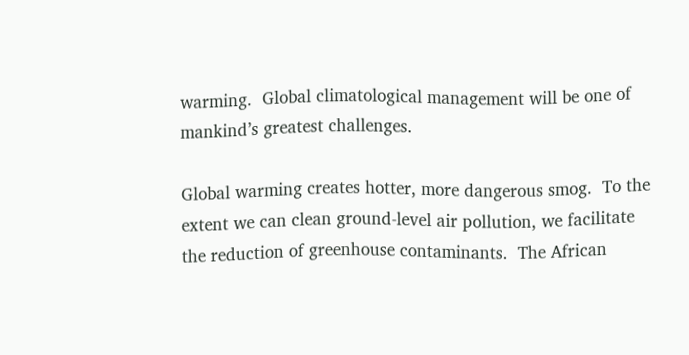warming.  Global climatological management will be one of mankind’s greatest challenges.

Global warming creates hotter, more dangerous smog.  To the extent we can clean ground-level air pollution, we facilitate the reduction of greenhouse contaminants.  The African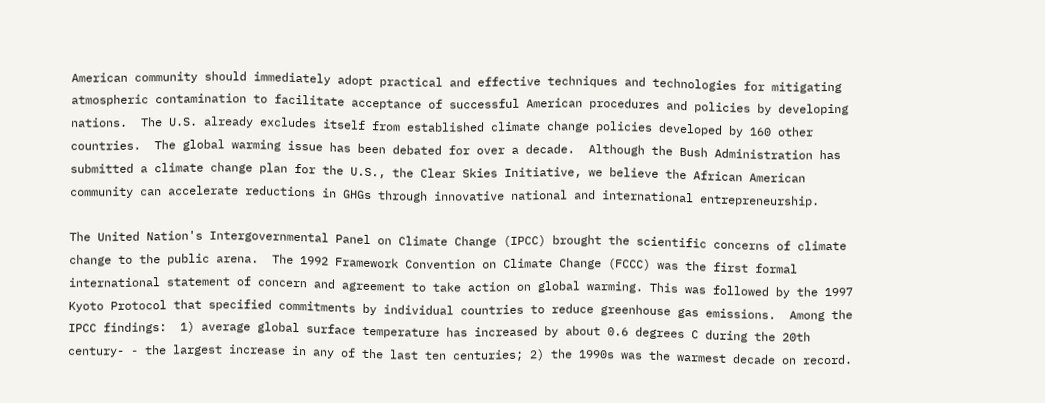American community should immediately adopt practical and effective techniques and technologies for mitigating atmospheric contamination to facilitate acceptance of successful American procedures and policies by developing nations.  The U.S. already excludes itself from established climate change policies developed by 160 other countries.  The global warming issue has been debated for over a decade.  Although the Bush Administration has submitted a climate change plan for the U.S., the Clear Skies Initiative, we believe the African American community can accelerate reductions in GHGs through innovative national and international entrepreneurship.

The United Nation's Intergovernmental Panel on Climate Change (IPCC) brought the scientific concerns of climate change to the public arena.  The 1992 Framework Convention on Climate Change (FCCC) was the first formal international statement of concern and agreement to take action on global warming. This was followed by the 1997 Kyoto Protocol that specified commitments by individual countries to reduce greenhouse gas emissions.  Among the IPCC findings:  1) average global surface temperature has increased by about 0.6 degrees C during the 20th century- - the largest increase in any of the last ten centuries; 2) the 1990s was the warmest decade on record.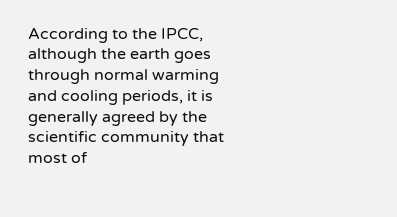According to the IPCC, although the earth goes through normal warming and cooling periods, it is generally agreed by the scientific community that most of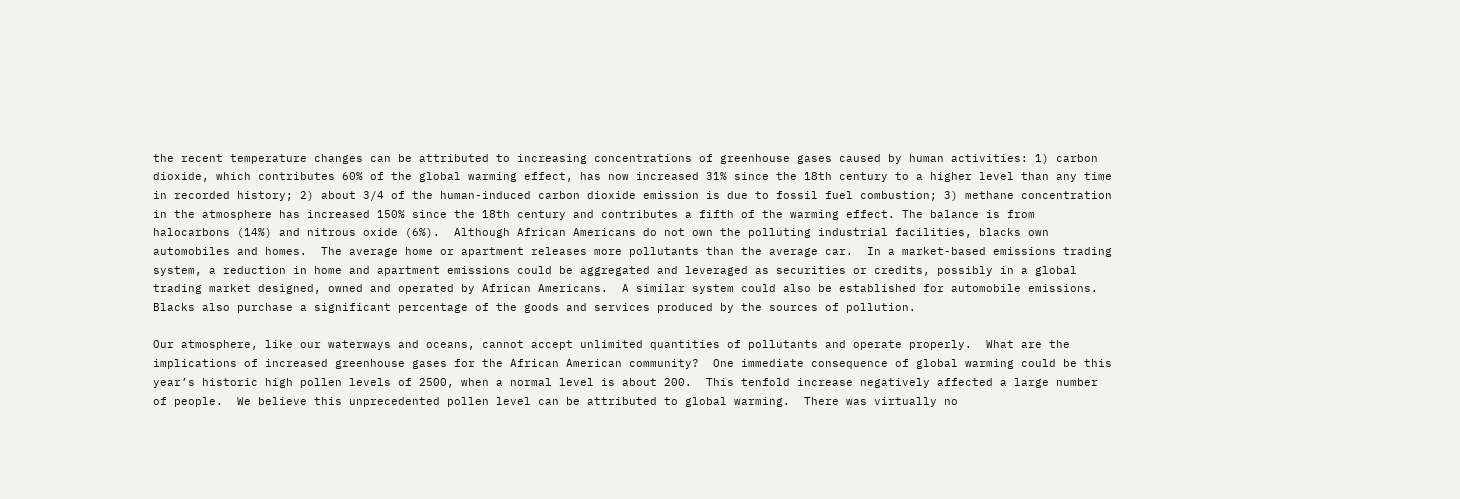the recent temperature changes can be attributed to increasing concentrations of greenhouse gases caused by human activities: 1) carbon dioxide, which contributes 60% of the global warming effect, has now increased 31% since the 18th century to a higher level than any time in recorded history; 2) about 3/4 of the human-induced carbon dioxide emission is due to fossil fuel combustion; 3) methane concentration in the atmosphere has increased 150% since the 18th century and contributes a fifth of the warming effect. The balance is from halocarbons (14%) and nitrous oxide (6%).  Although African Americans do not own the polluting industrial facilities, blacks own automobiles and homes.  The average home or apartment releases more pollutants than the average car.  In a market-based emissions trading system, a reduction in home and apartment emissions could be aggregated and leveraged as securities or credits, possibly in a global trading market designed, owned and operated by African Americans.  A similar system could also be established for automobile emissions.  Blacks also purchase a significant percentage of the goods and services produced by the sources of pollution.

Our atmosphere, like our waterways and oceans, cannot accept unlimited quantities of pollutants and operate properly.  What are the implications of increased greenhouse gases for the African American community?  One immediate consequence of global warming could be this year’s historic high pollen levels of 2500, when a normal level is about 200.  This tenfold increase negatively affected a large number of people.  We believe this unprecedented pollen level can be attributed to global warming.  There was virtually no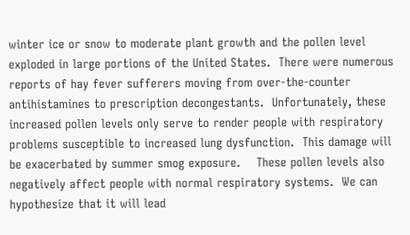winter ice or snow to moderate plant growth and the pollen level exploded in large portions of the United States.  There were numerous reports of hay fever sufferers moving from over-the-counter antihistamines to prescription decongestants.  Unfortunately, these increased pollen levels only serve to render people with respiratory problems susceptible to increased lung dysfunction.  This damage will be exacerbated by summer smog exposure.    These pollen levels also negatively affect people with normal respiratory systems.  We can hypothesize that it will lead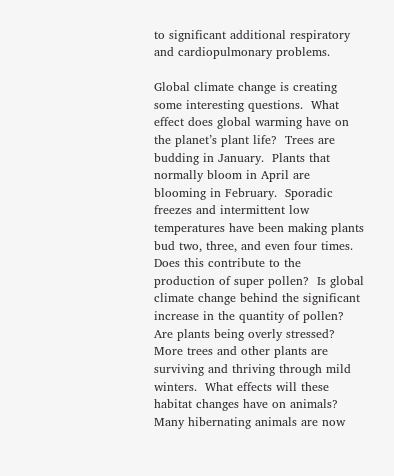to significant additional respiratory and cardiopulmonary problems.

Global climate change is creating some interesting questions.  What effect does global warming have on the planet’s plant life?  Trees are budding in January.  Plants that normally bloom in April are blooming in February.  Sporadic freezes and intermittent low temperatures have been making plants bud two, three, and even four times.  Does this contribute to the production of super pollen?  Is global climate change behind the significant increase in the quantity of pollen?  Are plants being overly stressed? More trees and other plants are surviving and thriving through mild winters.  What effects will these habitat changes have on animals?   Many hibernating animals are now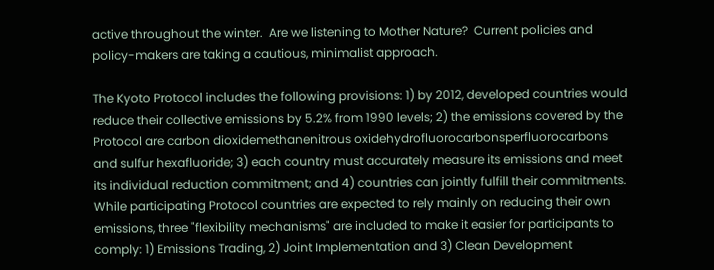active throughout the winter.  Are we listening to Mother Nature?  Current policies and policy-makers are taking a cautious, minimalist approach.

The Kyoto Protocol includes the following provisions: 1) by 2012, developed countries would reduce their collective emissions by 5.2% from 1990 levels; 2) the emissions covered by the Protocol are carbon dioxidemethanenitrous oxidehydrofluorocarbonsperfluorocarbons and sulfur hexafluoride; 3) each country must accurately measure its emissions and meet its individual reduction commitment; and 4) countries can jointly fulfill their commitments.  While participating Protocol countries are expected to rely mainly on reducing their own emissions, three "flexibility mechanisms" are included to make it easier for participants to comply: 1) Emissions Trading, 2) Joint Implementation and 3) Clean Development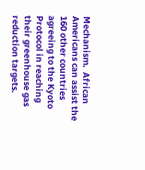Mechanism.  African Americans can assist the 160 other countries agreeing to the Kyoto Protocol in reaching their greenhouse gas reduction targets.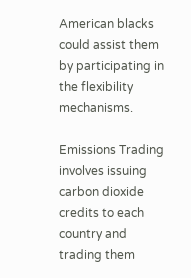American blacks could assist them by participating in the flexibility mechanisms.

Emissions Trading involves issuing carbon dioxide credits to each country and trading them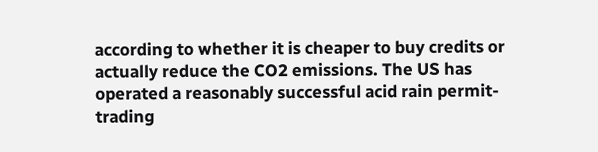according to whether it is cheaper to buy credits or actually reduce the CO2 emissions. The US has operated a reasonably successful acid rain permit-trading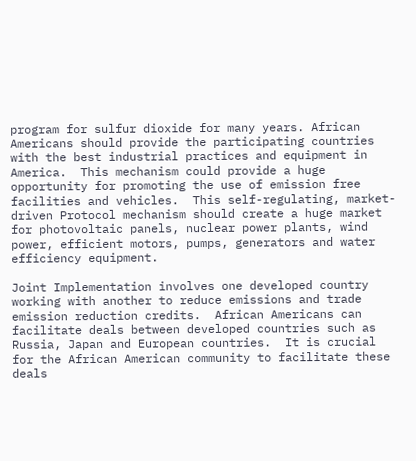program for sulfur dioxide for many years. African Americans should provide the participating countries with the best industrial practices and equipment in America.  This mechanism could provide a huge opportunity for promoting the use of emission free facilities and vehicles.  This self-regulating, market-driven Protocol mechanism should create a huge market for photovoltaic panels, nuclear power plants, wind power, efficient motors, pumps, generators and water efficiency equipment.

Joint Implementation involves one developed country working with another to reduce emissions and trade emission reduction credits.  African Americans can facilitate deals between developed countries such as Russia, Japan and European countries.  It is crucial for the African American community to facilitate these deals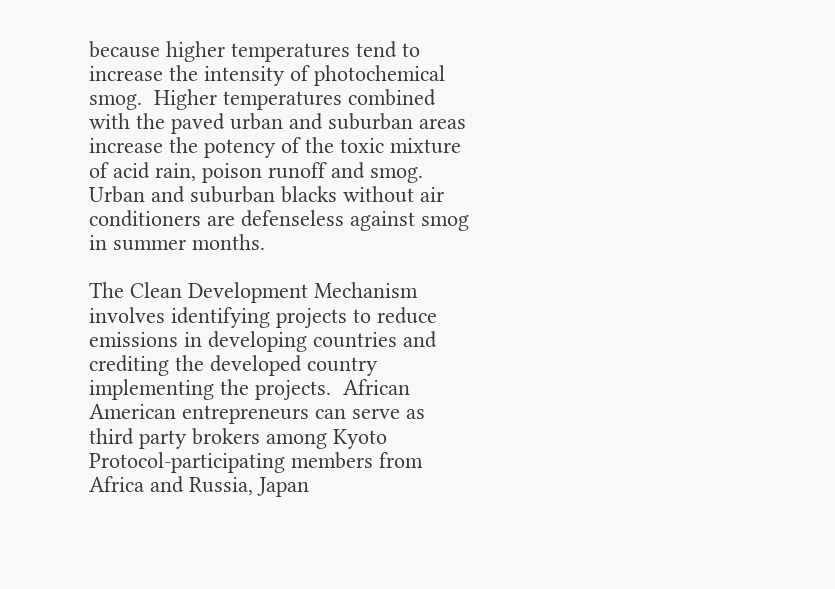because higher temperatures tend to increase the intensity of photochemical smog.  Higher temperatures combined with the paved urban and suburban areas increase the potency of the toxic mixture of acid rain, poison runoff and smog.  Urban and suburban blacks without air conditioners are defenseless against smog in summer months.

The Clean Development Mechanism involves identifying projects to reduce emissions in developing countries and crediting the developed country implementing the projects.  African American entrepreneurs can serve as third party brokers among Kyoto Protocol-participating members from Africa and Russia, Japan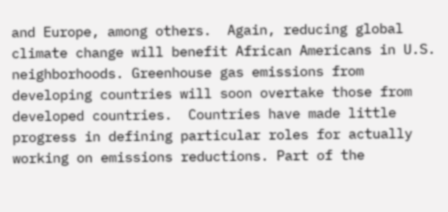and Europe, among others.  Again, reducing global climate change will benefit African Americans in U.S. neighborhoods. Greenhouse gas emissions from developing countries will soon overtake those from developed countries.  Countries have made little progress in defining particular roles for actually working on emissions reductions. Part of the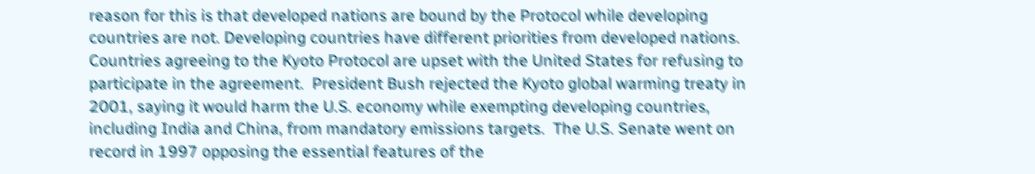reason for this is that developed nations are bound by the Protocol while developing countries are not. Developing countries have different priorities from developed nations.  Countries agreeing to the Kyoto Protocol are upset with the United States for refusing to participate in the agreement.  President Bush rejected the Kyoto global warming treaty in 2001, saying it would harm the U.S. economy while exempting developing countries, including India and China, from mandatory emissions targets.  The U.S. Senate went on record in 1997 opposing the essential features of the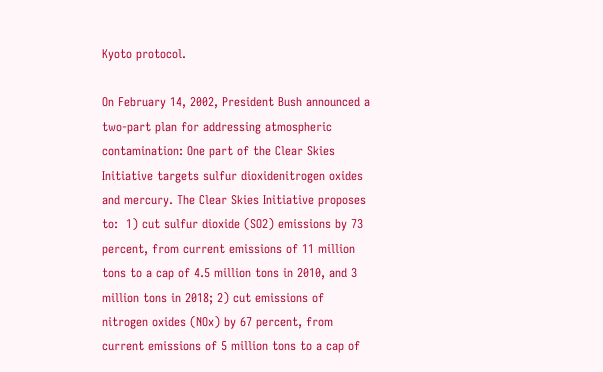Kyoto protocol.

On February 14, 2002, President Bush announced a two-part plan for addressing atmospheric contamination: One part of the Clear Skies Initiative targets sulfur dioxidenitrogen oxides and mercury. The Clear Skies Initiative proposes to:  1) cut sulfur dioxide (SO2) emissions by 73 percent, from current emissions of 11 million tons to a cap of 4.5 million tons in 2010, and 3 million tons in 2018; 2) cut emissions of nitrogen oxides (NOx) by 67 percent, from current emissions of 5 million tons to a cap of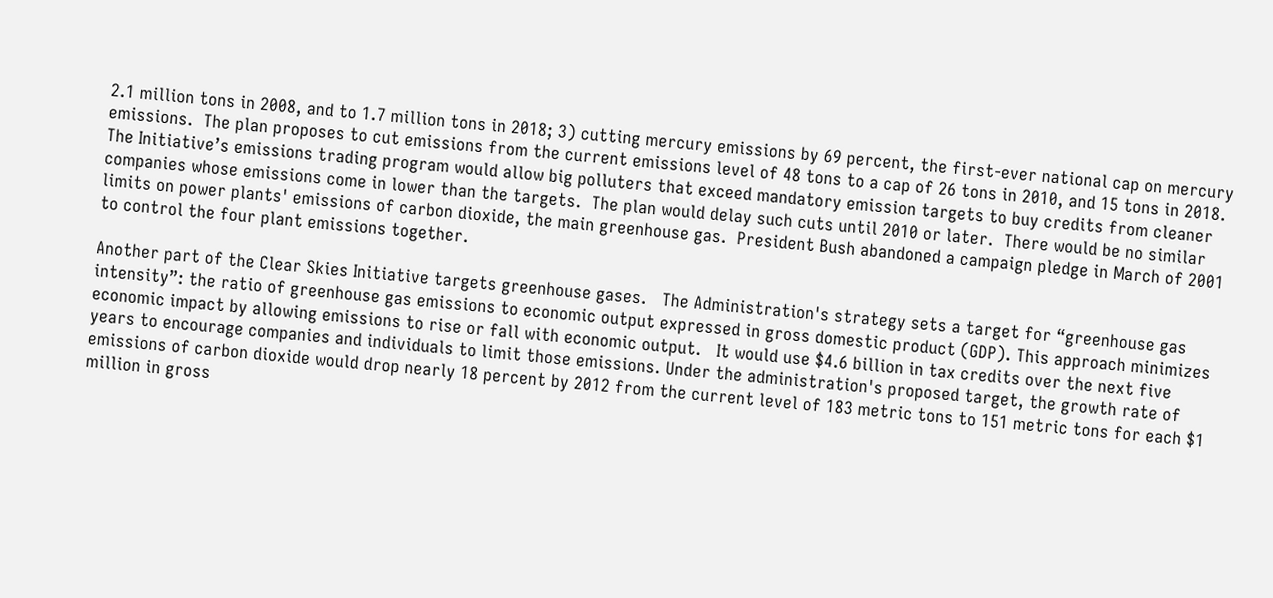2.1 million tons in 2008, and to 1.7 million tons in 2018; 3) cutting mercury emissions by 69 percent, the first-ever national cap on mercury emissions.  The plan proposes to cut emissions from the current emissions level of 48 tons to a cap of 26 tons in 2010, and 15 tons in 2018.  The Initiative’s emissions trading program would allow big polluters that exceed mandatory emission targets to buy credits from cleaner companies whose emissions come in lower than the targets.  The plan would delay such cuts until 2010 or later.  There would be no similar limits on power plants' emissions of carbon dioxide, the main greenhouse gas.  President Bush abandoned a campaign pledge in March of 2001 to control the four plant emissions together.

Another part of the Clear Skies Initiative targets greenhouse gases.   The Administration's strategy sets a target for “greenhouse gas intensity”: the ratio of greenhouse gas emissions to economic output expressed in gross domestic product (GDP). This approach minimizes economic impact by allowing emissions to rise or fall with economic output.   It would use $4.6 billion in tax credits over the next five years to encourage companies and individuals to limit those emissions. Under the administration's proposed target, the growth rate of emissions of carbon dioxide would drop nearly 18 percent by 2012 from the current level of 183 metric tons to 151 metric tons for each $1 million in gross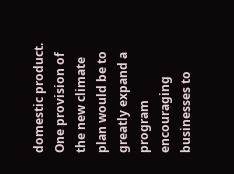domestic product.  One provision of the new climate plan would be to greatly expand a program encouraging businesses to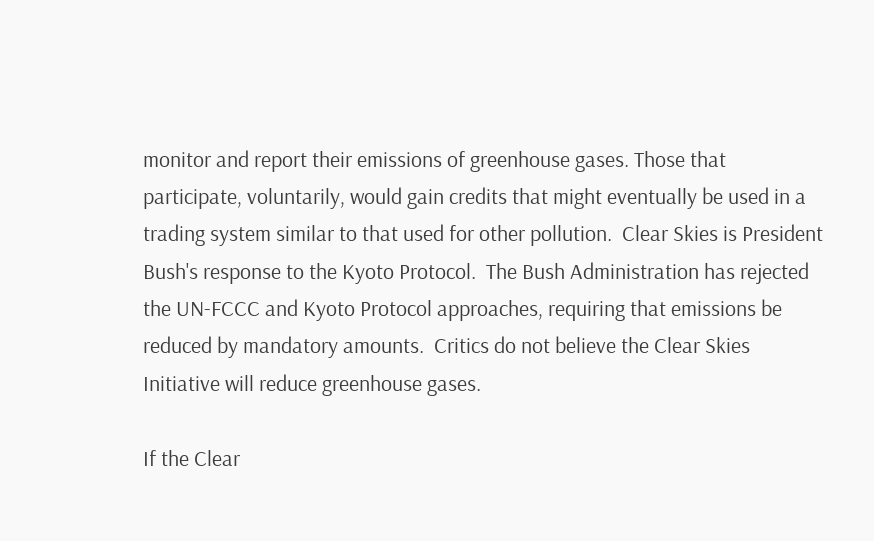monitor and report their emissions of greenhouse gases. Those that participate, voluntarily, would gain credits that might eventually be used in a trading system similar to that used for other pollution.  Clear Skies is President Bush's response to the Kyoto Protocol.  The Bush Administration has rejected the UN-FCCC and Kyoto Protocol approaches, requiring that emissions be reduced by mandatory amounts.  Critics do not believe the Clear Skies Initiative will reduce greenhouse gases.

If the Clear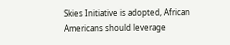Skies Initiative is adopted, African Americans should leverage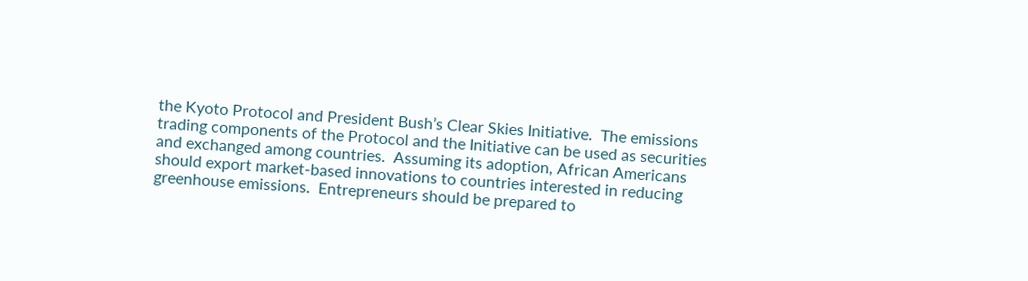the Kyoto Protocol and President Bush’s Clear Skies Initiative.  The emissions trading components of the Protocol and the Initiative can be used as securities and exchanged among countries.  Assuming its adoption, African Americans should export market-based innovations to countries interested in reducing greenhouse emissions.  Entrepreneurs should be prepared to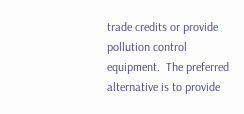trade credits or provide pollution control equipment.  The preferred alternative is to provide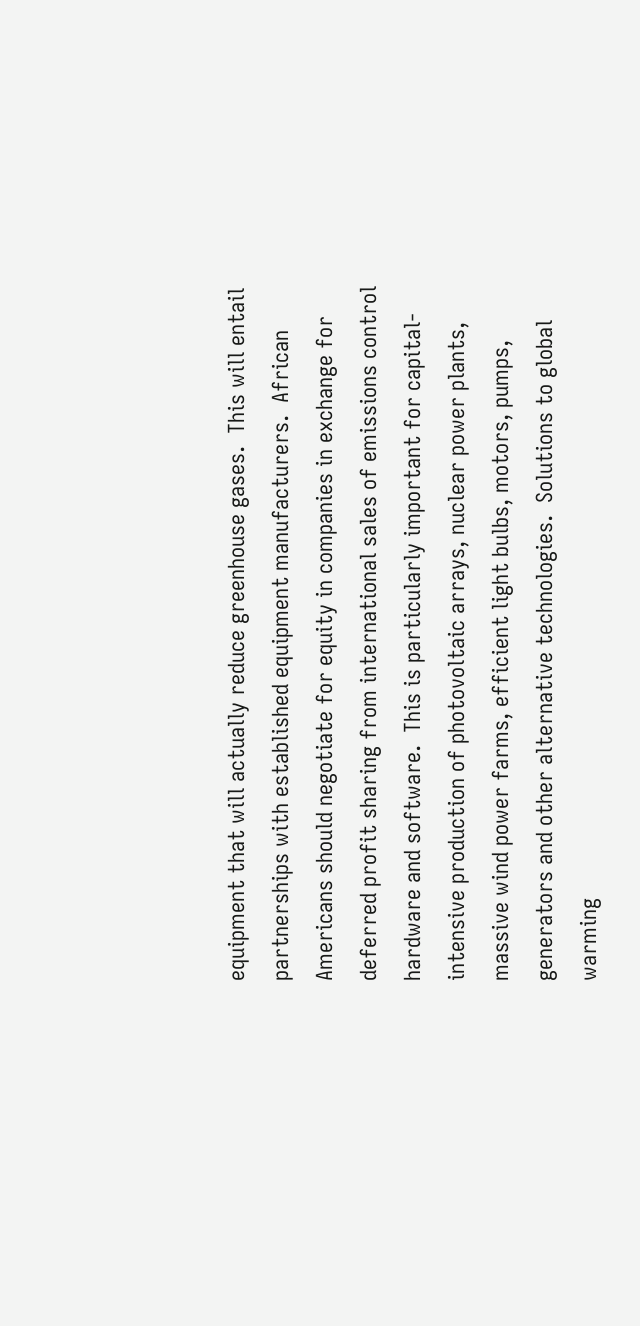equipment that will actually reduce greenhouse gases.  This will entail partnerships with established equipment manufacturers.  African Americans should negotiate for equity in companies in exchange for deferred profit sharing from international sales of emissions control hardware and software.  This is particularly important for capital-intensive production of photovoltaic arrays, nuclear power plants, massive wind power farms, efficient light bulbs, motors, pumps, generators and other alternative technologies.  Solutions to global warming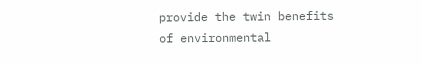provide the twin benefits of environmental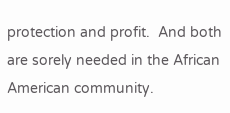protection and profit.  And both are sorely needed in the African American community.